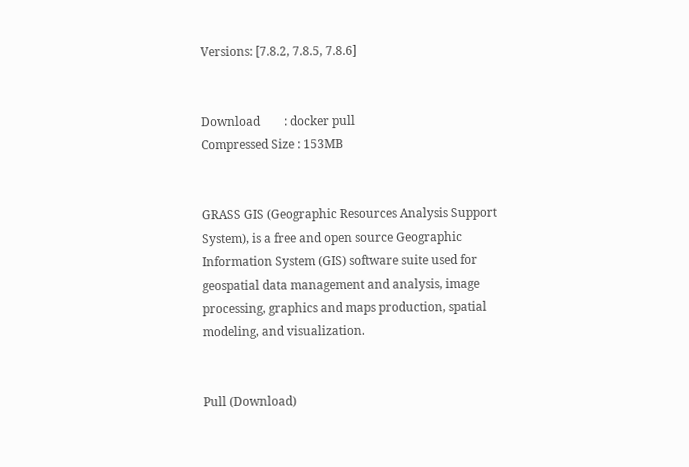Versions: [7.8.2, 7.8.5, 7.8.6]


Download        : docker pull
Compressed Size : 153MB


GRASS GIS (Geographic Resources Analysis Support System), is a free and open source Geographic Information System (GIS) software suite used for geospatial data management and analysis, image processing, graphics and maps production, spatial modeling, and visualization.


Pull (Download)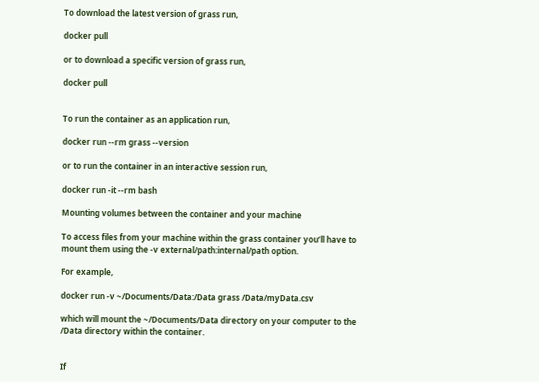To download the latest version of grass run,

docker pull

or to download a specific version of grass run,

docker pull


To run the container as an application run,

docker run --rm grass --version

or to run the container in an interactive session run,

docker run -it --rm bash

Mounting volumes between the container and your machine

To access files from your machine within the grass container you’ll have to mount them using the -v external/path:internal/path option.

For example,

docker run -v ~/Documents/Data:/Data grass /Data/myData.csv

which will mount the ~/Documents/Data directory on your computer to the /Data directory within the container.


If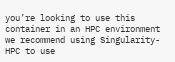you’re looking to use this container in an HPC environment we recommend using Singularity-HPC to use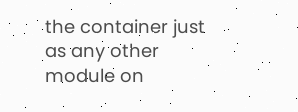the container just as any other module on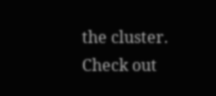the cluster. Check out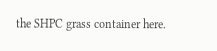the SHPC grass container here.